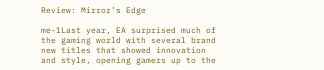Review: Mirror’s Edge

me-1Last year, EA surprised much of the gaming world with several brand new titles that showed innovation and style, opening gamers up to the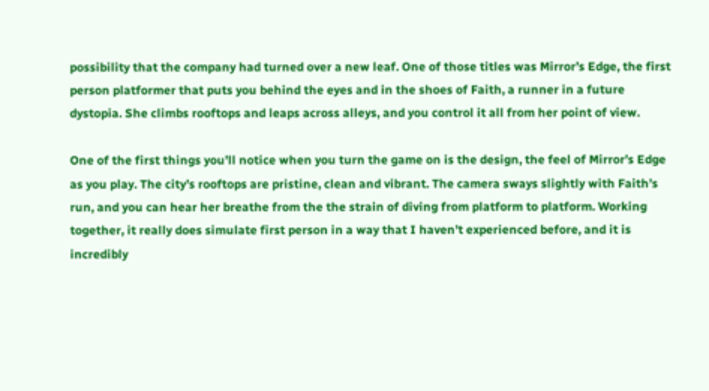possibility that the company had turned over a new leaf. One of those titles was Mirror’s Edge, the first person platformer that puts you behind the eyes and in the shoes of Faith, a runner in a future dystopia. She climbs rooftops and leaps across alleys, and you control it all from her point of view.

One of the first things you’ll notice when you turn the game on is the design, the feel of Mirror’s Edge as you play. The city’s rooftops are pristine, clean and vibrant. The camera sways slightly with Faith’s run, and you can hear her breathe from the the strain of diving from platform to platform. Working together, it really does simulate first person in a way that I haven’t experienced before, and it is incredibly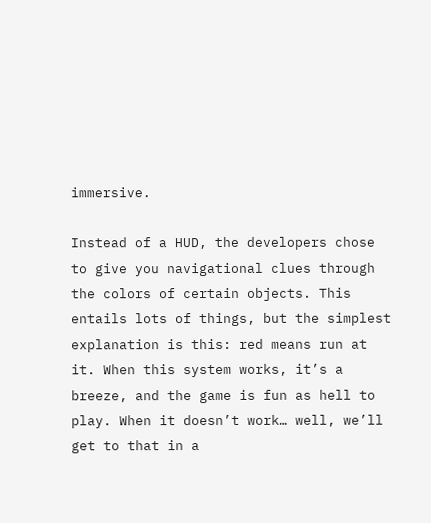immersive.

Instead of a HUD, the developers chose to give you navigational clues through the colors of certain objects. This entails lots of things, but the simplest explanation is this: red means run at it. When this system works, it’s a breeze, and the game is fun as hell to play. When it doesn’t work… well, we’ll get to that in a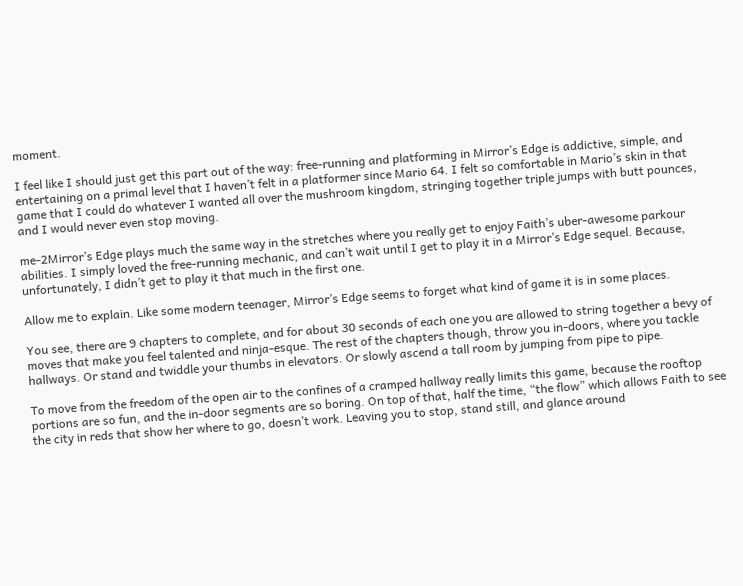moment.

I feel like I should just get this part out of the way: free-running and platforming in Mirror’s Edge is addictive, simple, and entertaining on a primal level that I haven’t felt in a platformer since Mario 64. I felt so comfortable in Mario’s skin in that game that I could do whatever I wanted all over the mushroom kingdom, stringing together triple jumps with butt pounces, and I would never even stop moving.

me-2Mirror’s Edge plays much the same way in the stretches where you really get to enjoy Faith’s uber-awesome parkour abilities. I simply loved the free-running mechanic, and can’t wait until I get to play it in a Mirror’s Edge sequel. Because, unfortunately, I didn’t get to play it that much in the first one.

Allow me to explain. Like some modern teenager, Mirror’s Edge seems to forget what kind of game it is in some places.

You see, there are 9 chapters to complete, and for about 30 seconds of each one you are allowed to string together a bevy of moves that make you feel talented and ninja-esque. The rest of the chapters though, throw you in-doors, where you tackle hallways. Or stand and twiddle your thumbs in elevators. Or slowly ascend a tall room by jumping from pipe to pipe.

To move from the freedom of the open air to the confines of a cramped hallway really limits this game, because the rooftop portions are so fun, and the in-door segments are so boring. On top of that, half the time, “the flow” which allows Faith to see the city in reds that show her where to go, doesn’t work. Leaving you to stop, stand still, and glance around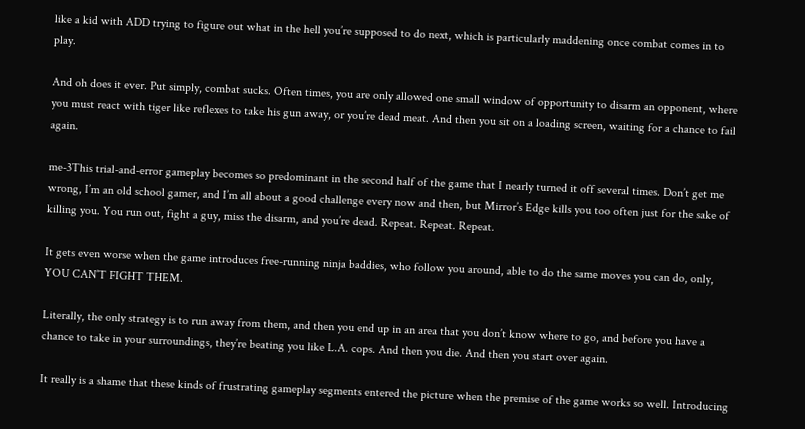like a kid with ADD trying to figure out what in the hell you’re supposed to do next, which is particularly maddening once combat comes in to play.

And oh does it ever. Put simply, combat sucks. Often times, you are only allowed one small window of opportunity to disarm an opponent, where you must react with tiger like reflexes to take his gun away, or you’re dead meat. And then you sit on a loading screen, waiting for a chance to fail again.

me-3This trial-and-error gameplay becomes so predominant in the second half of the game that I nearly turned it off several times. Don’t get me wrong, I’m an old school gamer, and I’m all about a good challenge every now and then, but Mirror’s Edge kills you too often just for the sake of killing you. You run out, fight a guy, miss the disarm, and you’re dead. Repeat. Repeat. Repeat.

It gets even worse when the game introduces free-running ninja baddies, who follow you around, able to do the same moves you can do, only, YOU CAN’T FIGHT THEM.

Literally, the only strategy is to run away from them, and then you end up in an area that you don’t know where to go, and before you have a chance to take in your surroundings, they’re beating you like L.A. cops. And then you die. And then you start over again.

It really is a shame that these kinds of frustrating gameplay segments entered the picture when the premise of the game works so well. Introducing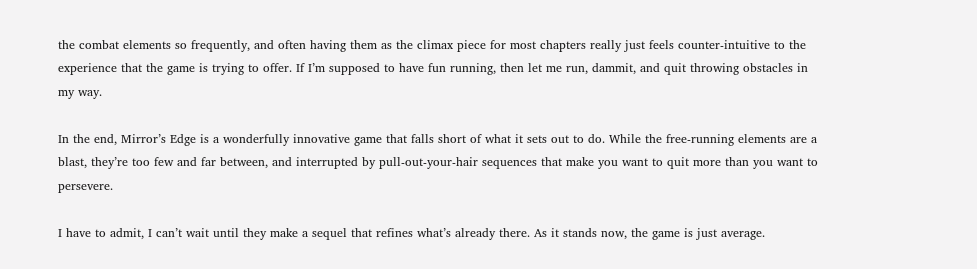the combat elements so frequently, and often having them as the climax piece for most chapters really just feels counter-intuitive to the experience that the game is trying to offer. If I’m supposed to have fun running, then let me run, dammit, and quit throwing obstacles in my way.

In the end, Mirror’s Edge is a wonderfully innovative game that falls short of what it sets out to do. While the free-running elements are a blast, they’re too few and far between, and interrupted by pull-out-your-hair sequences that make you want to quit more than you want to persevere.

I have to admit, I can’t wait until they make a sequel that refines what’s already there. As it stands now, the game is just average.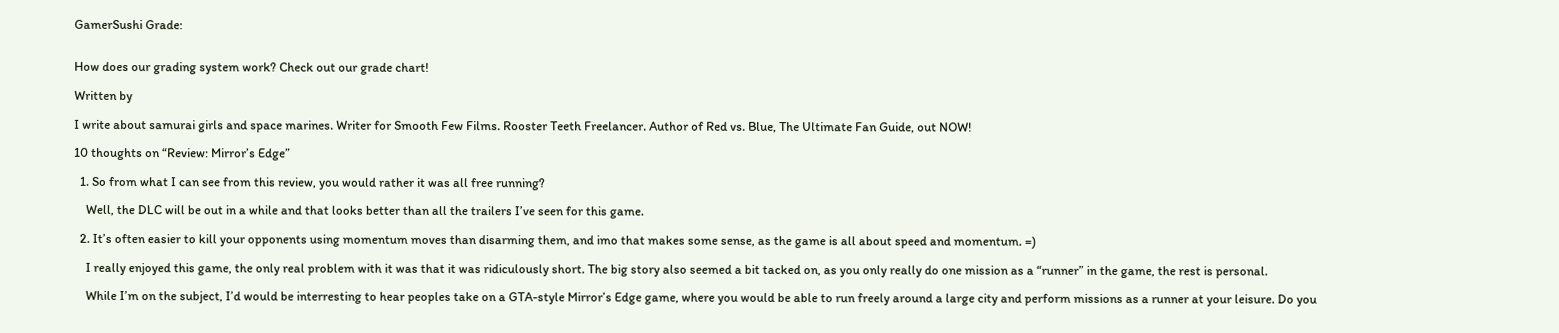GamerSushi Grade:


How does our grading system work? Check out our grade chart!

Written by

I write about samurai girls and space marines. Writer for Smooth Few Films. Rooster Teeth Freelancer. Author of Red vs. Blue, The Ultimate Fan Guide, out NOW!

10 thoughts on “Review: Mirror’s Edge”

  1. So from what I can see from this review, you would rather it was all free running?

    Well, the DLC will be out in a while and that looks better than all the trailers I’ve seen for this game.

  2. It’s often easier to kill your opponents using momentum moves than disarming them, and imo that makes some sense, as the game is all about speed and momentum. =)

    I really enjoyed this game, the only real problem with it was that it was ridiculously short. The big story also seemed a bit tacked on, as you only really do one mission as a “runner” in the game, the rest is personal.

    While I’m on the subject, I’d would be interresting to hear peoples take on a GTA-style Mirror’s Edge game, where you would be able to run freely around a large city and perform missions as a runner at your leisure. Do you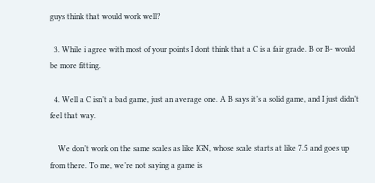guys think that would work well?

  3. While i agree with most of your points I dont think that a C is a fair grade. B or B- would be more fitting.

  4. Well a C isn’t a bad game, just an average one. A B says it’s a solid game, and I just didn’t feel that way.

    We don’t work on the same scales as like IGN, whose scale starts at like 7.5 and goes up from there. To me, we’re not saying a game is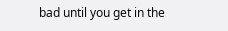bad until you get in the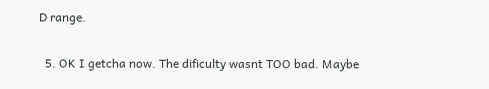D range.

  5. OK I getcha now. The dificulty wasnt TOO bad. Maybe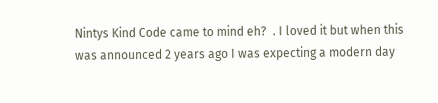Nintys Kind Code came to mind eh?  . I loved it but when this was announced 2 years ago I was expecting a modern day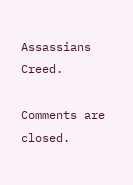Assassians Creed.

Comments are closed.